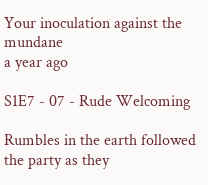Your inoculation against the mundane
a year ago

S1E7 - 07 - Rude Welcoming

Rumbles in the earth followed the party as they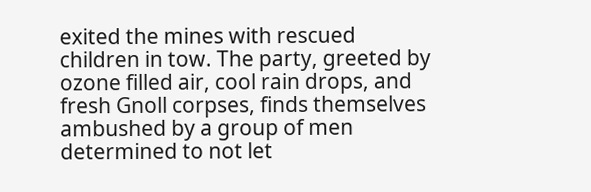exited the mines with rescued children in tow. The party, greeted by ozone filled air, cool rain drops, and fresh Gnoll corpses, finds themselves ambushed by a group of men determined to not let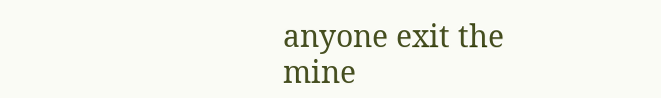anyone exit the mine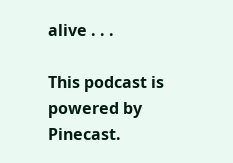alive . . .

This podcast is powered by Pinecast.